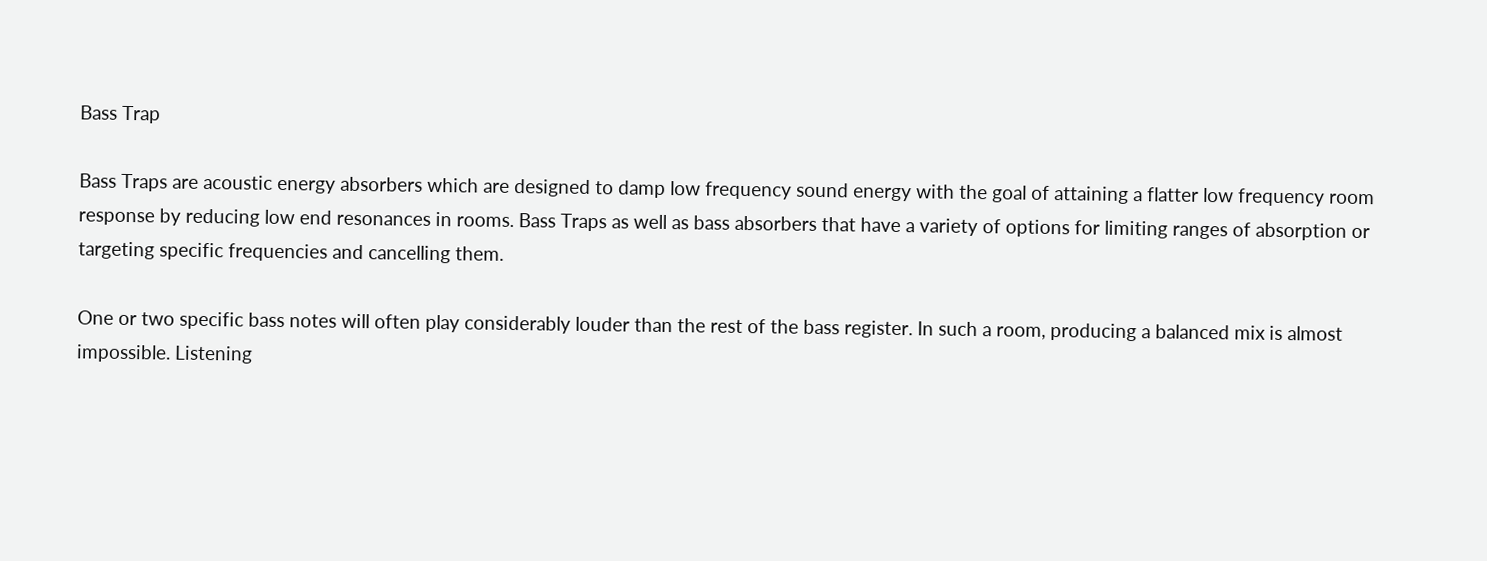Bass Trap

Bass Traps are acoustic energy absorbers which are designed to damp low frequency sound energy with the goal of attaining a flatter low frequency room response by reducing low end resonances in rooms. Bass Traps as well as bass absorbers that have a variety of options for limiting ranges of absorption or targeting specific frequencies and cancelling them.

One or two specific bass notes will often play considerably louder than the rest of the bass register. In such a room, producing a balanced mix is almost impossible. Listening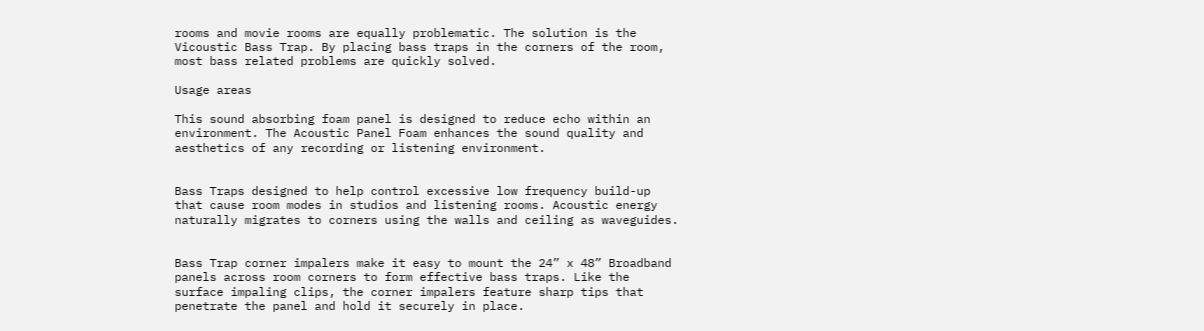rooms and movie rooms are equally problematic. The solution is the Vicoustic Bass Trap. By placing bass traps in the corners of the room, most bass related problems are quickly solved.

Usage areas

This sound absorbing foam panel is designed to reduce echo within an environment. The Acoustic Panel Foam enhances the sound quality and aesthetics of any recording or listening environment.


Bass Traps designed to help control excessive low frequency build-up that cause room modes in studios and listening rooms. Acoustic energy naturally migrates to corners using the walls and ceiling as waveguides.


Bass Trap corner impalers make it easy to mount the 24” x 48” Broadband panels across room corners to form effective bass traps. Like the surface impaling clips, the corner impalers feature sharp tips that penetrate the panel and hold it securely in place.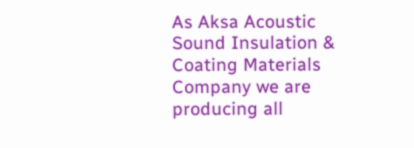As Aksa Acoustic Sound Insulation & Coating Materials Company we are producing all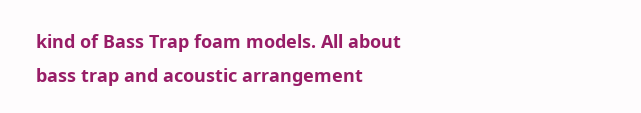kind of Bass Trap foam models. All about bass trap and acoustic arrangement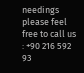needings please feel free to call us : +90 216 592 93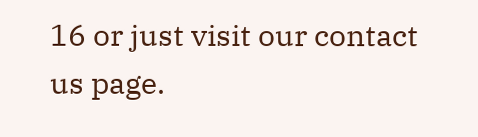16 or just visit our contact us page.